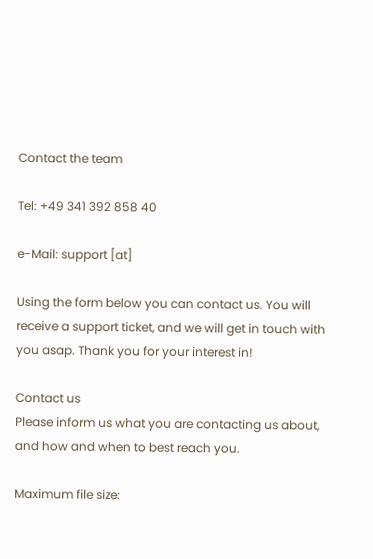Contact the team

Tel: +49 341 392 858 40

e-Mail: support [at]

Using the form below you can contact us. You will receive a support ticket, and we will get in touch with you asap. Thank you for your interest in!

Contact us
Please inform us what you are contacting us about, and how and when to best reach you.

Maximum file size: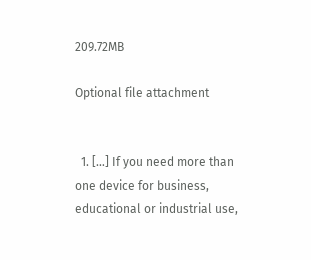209.72MB

Optional file attachment


  1. […] If you need more than one device for business, educational or industrial use,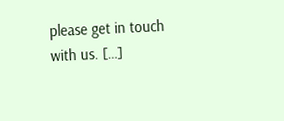please get in touch with us. […]